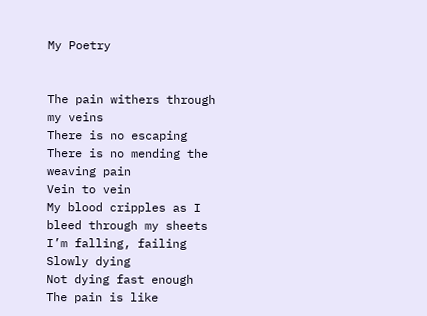My Poetry


The pain withers through my veins
There is no escaping
There is no mending the weaving pain
Vein to vein
My blood cripples as I bleed through my sheets
I’m falling, failing
Slowly dying
Not dying fast enough
The pain is like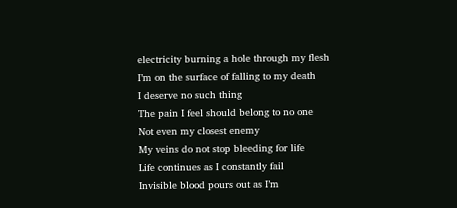electricity burning a hole through my flesh
I’m on the surface of falling to my death
I deserve no such thing
The pain I feel should belong to no one
Not even my closest enemy
My veins do not stop bleeding for life
Life continues as I constantly fail
Invisible blood pours out as I’m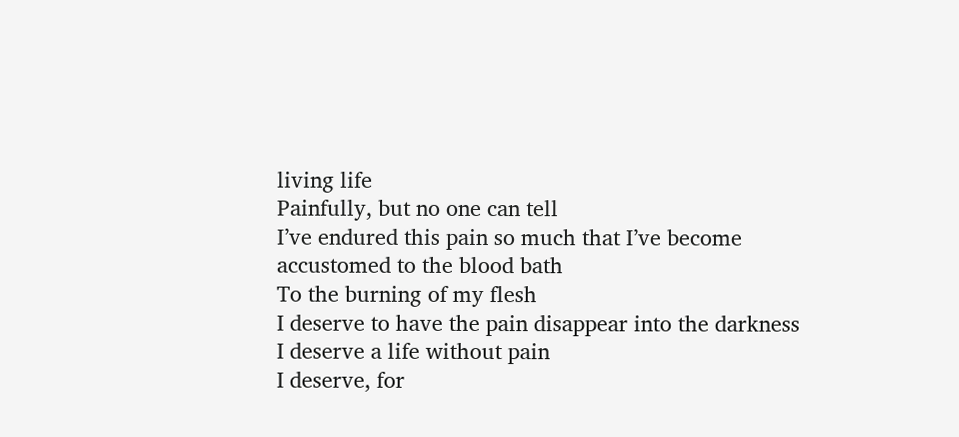living life
Painfully, but no one can tell
I’ve endured this pain so much that I’ve become accustomed to the blood bath
To the burning of my flesh
I deserve to have the pain disappear into the darkness
I deserve a life without pain
I deserve, for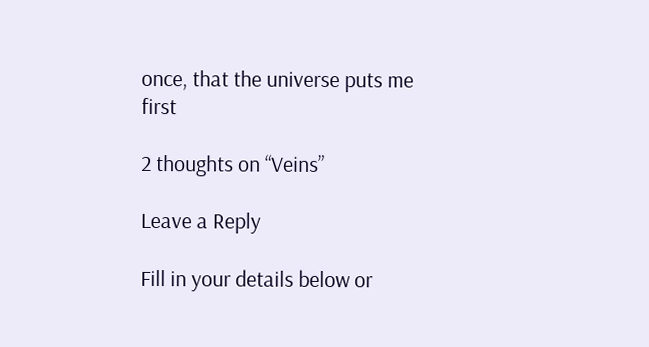once, that the universe puts me first

2 thoughts on “Veins”

Leave a Reply

Fill in your details below or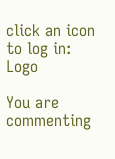click an icon to log in: Logo

You are commenting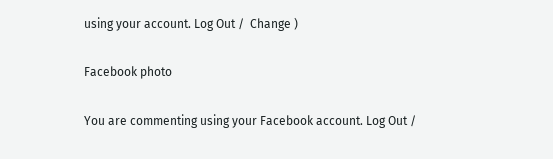using your account. Log Out /  Change )

Facebook photo

You are commenting using your Facebook account. Log Out /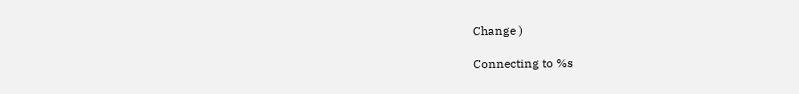Change )

Connecting to %s